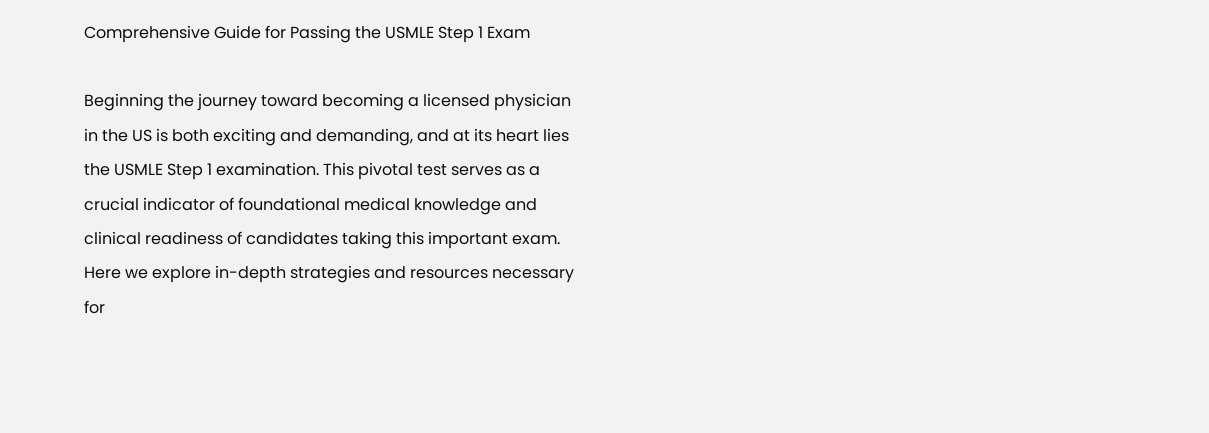Comprehensive Guide for Passing the USMLE Step 1 Exam

Beginning the journey toward becoming a licensed physician in the US is both exciting and demanding, and at its heart lies the USMLE Step 1 examination. This pivotal test serves as a crucial indicator of foundational medical knowledge and clinical readiness of candidates taking this important exam. Here we explore in-depth strategies and resources necessary for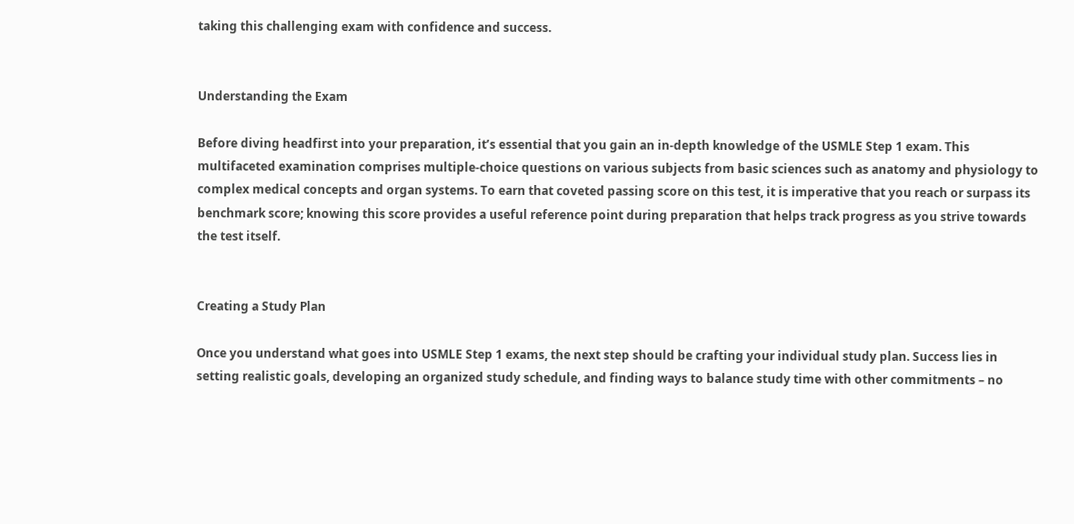taking this challenging exam with confidence and success.


Understanding the Exam

Before diving headfirst into your preparation, it’s essential that you gain an in-depth knowledge of the USMLE Step 1 exam. This multifaceted examination comprises multiple-choice questions on various subjects from basic sciences such as anatomy and physiology to complex medical concepts and organ systems. To earn that coveted passing score on this test, it is imperative that you reach or surpass its benchmark score; knowing this score provides a useful reference point during preparation that helps track progress as you strive towards the test itself.


Creating a Study Plan

Once you understand what goes into USMLE Step 1 exams, the next step should be crafting your individual study plan. Success lies in setting realistic goals, developing an organized study schedule, and finding ways to balance study time with other commitments – no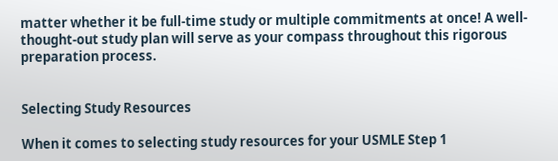matter whether it be full-time study or multiple commitments at once! A well-thought-out study plan will serve as your compass throughout this rigorous preparation process.


Selecting Study Resources

When it comes to selecting study resources for your USMLE Step 1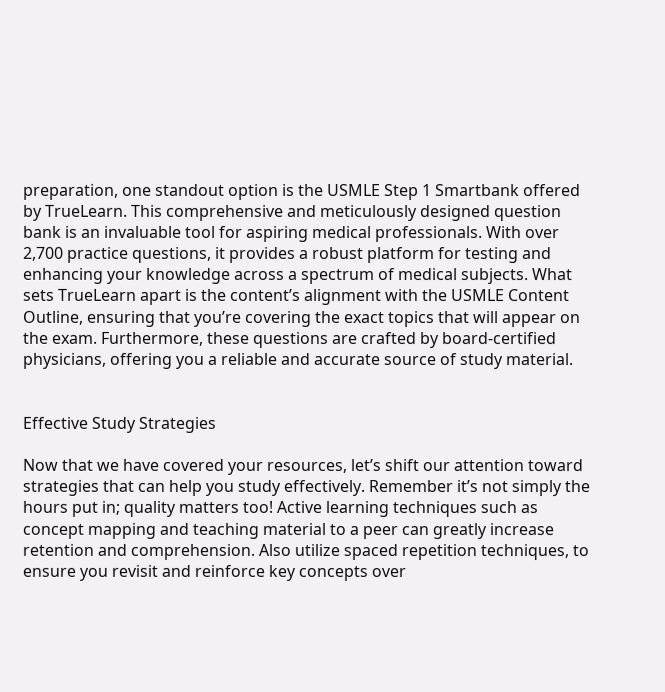preparation, one standout option is the USMLE Step 1 Smartbank offered by TrueLearn. This comprehensive and meticulously designed question bank is an invaluable tool for aspiring medical professionals. With over 2,700 practice questions, it provides a robust platform for testing and enhancing your knowledge across a spectrum of medical subjects. What sets TrueLearn apart is the content’s alignment with the USMLE Content Outline, ensuring that you’re covering the exact topics that will appear on the exam. Furthermore, these questions are crafted by board-certified physicians, offering you a reliable and accurate source of study material.


Effective Study Strategies

Now that we have covered your resources, let’s shift our attention toward strategies that can help you study effectively. Remember it’s not simply the hours put in; quality matters too! Active learning techniques such as concept mapping and teaching material to a peer can greatly increase retention and comprehension. Also utilize spaced repetition techniques, to ensure you revisit and reinforce key concepts over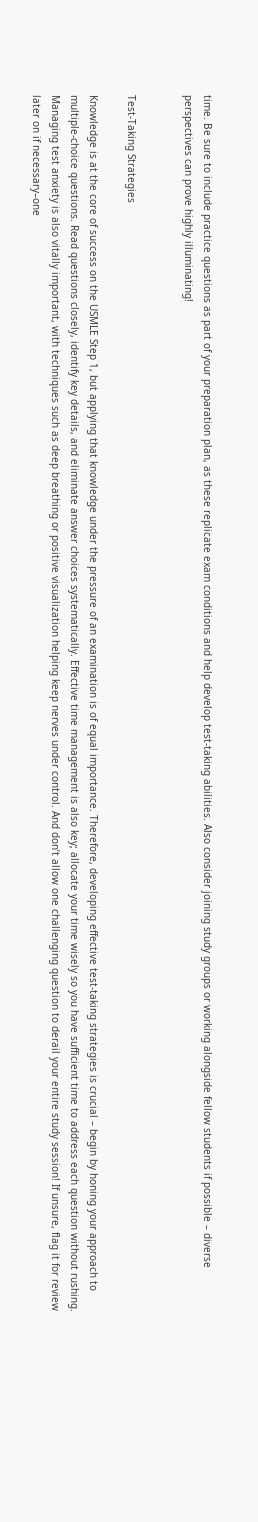time. Be sure to include practice questions as part of your preparation plan, as these replicate exam conditions and help develop test-taking abilities. Also consider joining study groups or working alongside fellow students if possible – diverse perspectives can prove highly illuminating!


Test-Taking Strategies

Knowledge is at the core of success on the USMLE Step 1, but applying that knowledge under the pressure of an examination is of equal importance. Therefore, developing effective test-taking strategies is crucial – begin by honing your approach to multiple-choice questions. Read questions closely, identify key details, and eliminate answer choices systematically. Effective time management is also key; allocate your time wisely so you have sufficient time to address each question without rushing. Managing test anxiety is also vitally important, with techniques such as deep breathing or positive visualization helping keep nerves under control. And don’t allow one challenging question to derail your entire study session! If unsure, flag it for review later on if necessary–one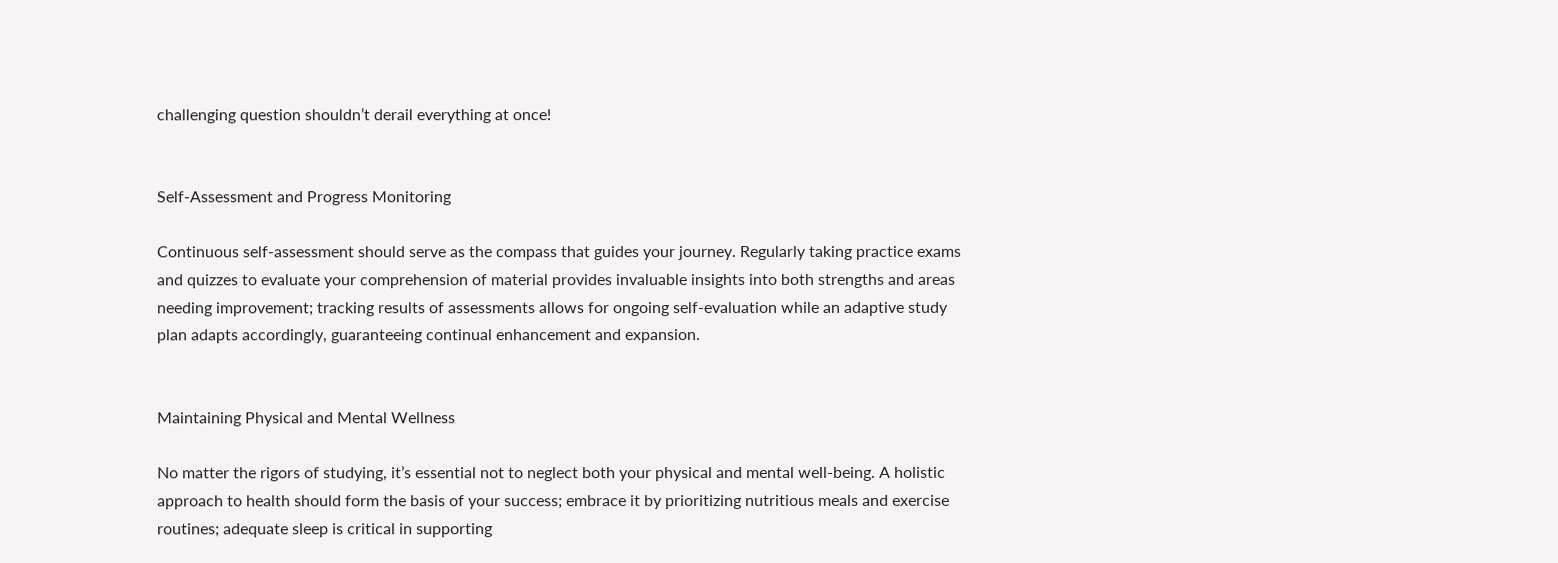challenging question shouldn’t derail everything at once!


Self-Assessment and Progress Monitoring

Continuous self-assessment should serve as the compass that guides your journey. Regularly taking practice exams and quizzes to evaluate your comprehension of material provides invaluable insights into both strengths and areas needing improvement; tracking results of assessments allows for ongoing self-evaluation while an adaptive study plan adapts accordingly, guaranteeing continual enhancement and expansion.


Maintaining Physical and Mental Wellness

No matter the rigors of studying, it’s essential not to neglect both your physical and mental well-being. A holistic approach to health should form the basis of your success; embrace it by prioritizing nutritious meals and exercise routines; adequate sleep is critical in supporting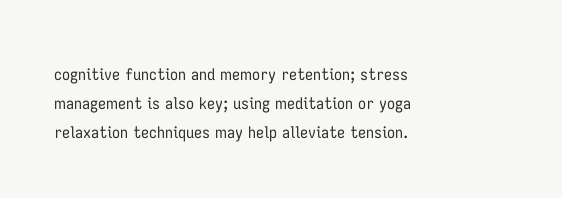cognitive function and memory retention; stress management is also key; using meditation or yoga relaxation techniques may help alleviate tension.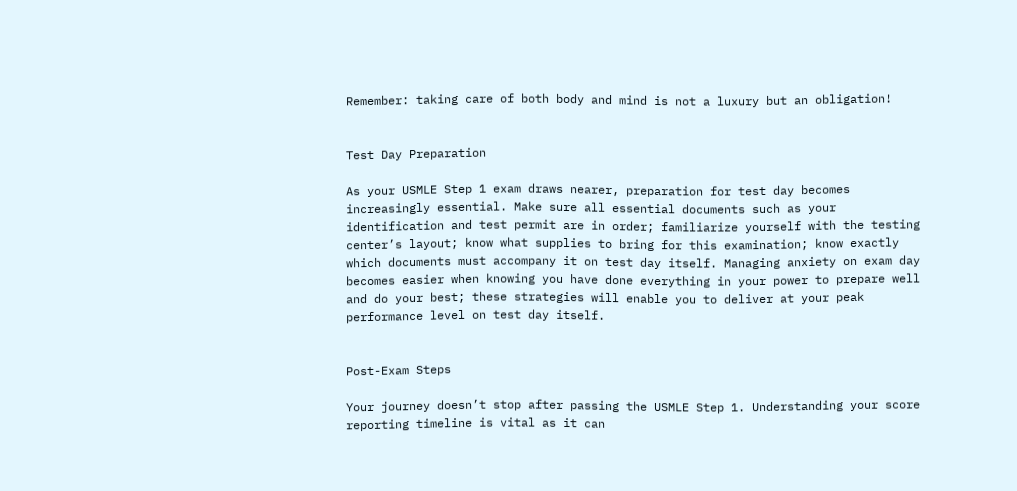Remember: taking care of both body and mind is not a luxury but an obligation!


Test Day Preparation

As your USMLE Step 1 exam draws nearer, preparation for test day becomes increasingly essential. Make sure all essential documents such as your identification and test permit are in order; familiarize yourself with the testing center’s layout; know what supplies to bring for this examination; know exactly which documents must accompany it on test day itself. Managing anxiety on exam day becomes easier when knowing you have done everything in your power to prepare well and do your best; these strategies will enable you to deliver at your peak performance level on test day itself.


Post-Exam Steps

Your journey doesn’t stop after passing the USMLE Step 1. Understanding your score reporting timeline is vital as it can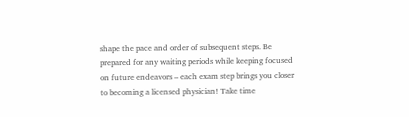shape the pace and order of subsequent steps. Be prepared for any waiting periods while keeping focused on future endeavors – each exam step brings you closer to becoming a licensed physician! Take time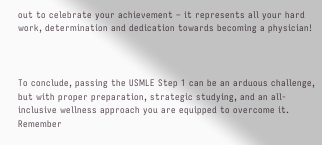out to celebrate your achievement – it represents all your hard work, determination and dedication towards becoming a physician!



To conclude, passing the USMLE Step 1 can be an arduous challenge, but with proper preparation, strategic studying, and an all-inclusive wellness approach you are equipped to overcome it. Remember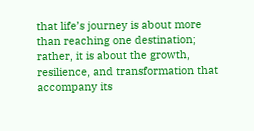that life’s journey is about more than reaching one destination; rather, it is about the growth, resilience, and transformation that accompany its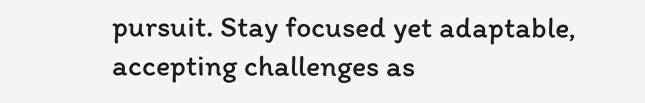pursuit. Stay focused yet adaptable, accepting challenges as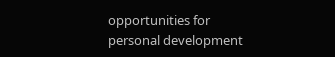opportunities for personal development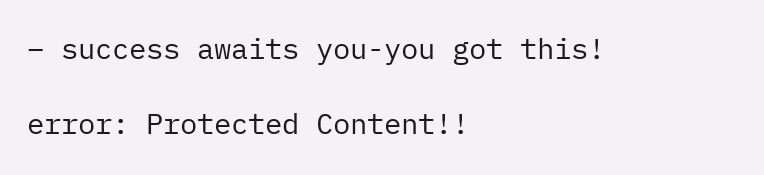– success awaits you-you got this!

error: Protected Content!!